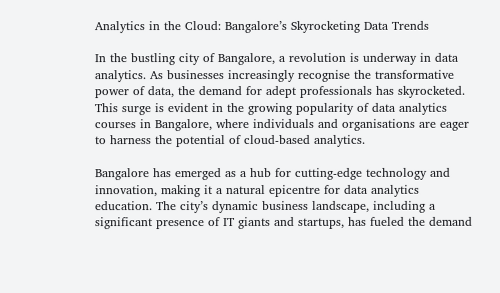Analytics in the Cloud: Bangalore’s Skyrocketing Data Trends

In the bustling city of Bangalore, a revolution is underway in data analytics. As businesses increasingly recognise the transformative power of data, the demand for adept professionals has skyrocketed. This surge is evident in the growing popularity of data analytics courses in Bangalore, where individuals and organisations are eager to harness the potential of cloud-based analytics.

Bangalore has emerged as a hub for cutting-edge technology and innovation, making it a natural epicentre for data analytics education. The city’s dynamic business landscape, including a significant presence of IT giants and startups, has fueled the demand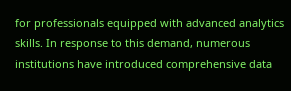for professionals equipped with advanced analytics skills. In response to this demand, numerous institutions have introduced comprehensive data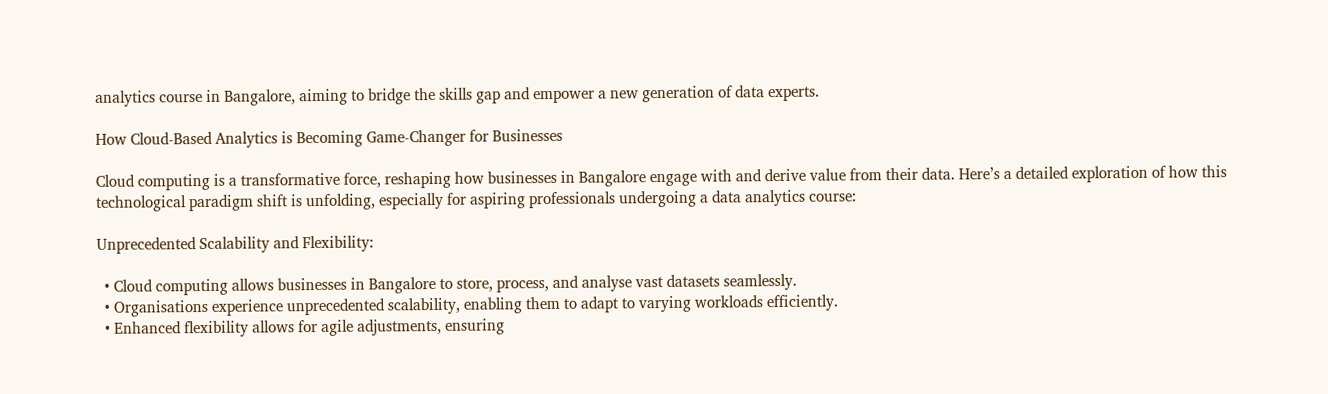analytics course in Bangalore, aiming to bridge the skills gap and empower a new generation of data experts.

How Cloud-Based Analytics is Becoming Game-Changer for Businesses

Cloud computing is a transformative force, reshaping how businesses in Bangalore engage with and derive value from their data. Here’s a detailed exploration of how this technological paradigm shift is unfolding, especially for aspiring professionals undergoing a data analytics course:

Unprecedented Scalability and Flexibility:

  • Cloud computing allows businesses in Bangalore to store, process, and analyse vast datasets seamlessly.
  • Organisations experience unprecedented scalability, enabling them to adapt to varying workloads efficiently.
  • Enhanced flexibility allows for agile adjustments, ensuring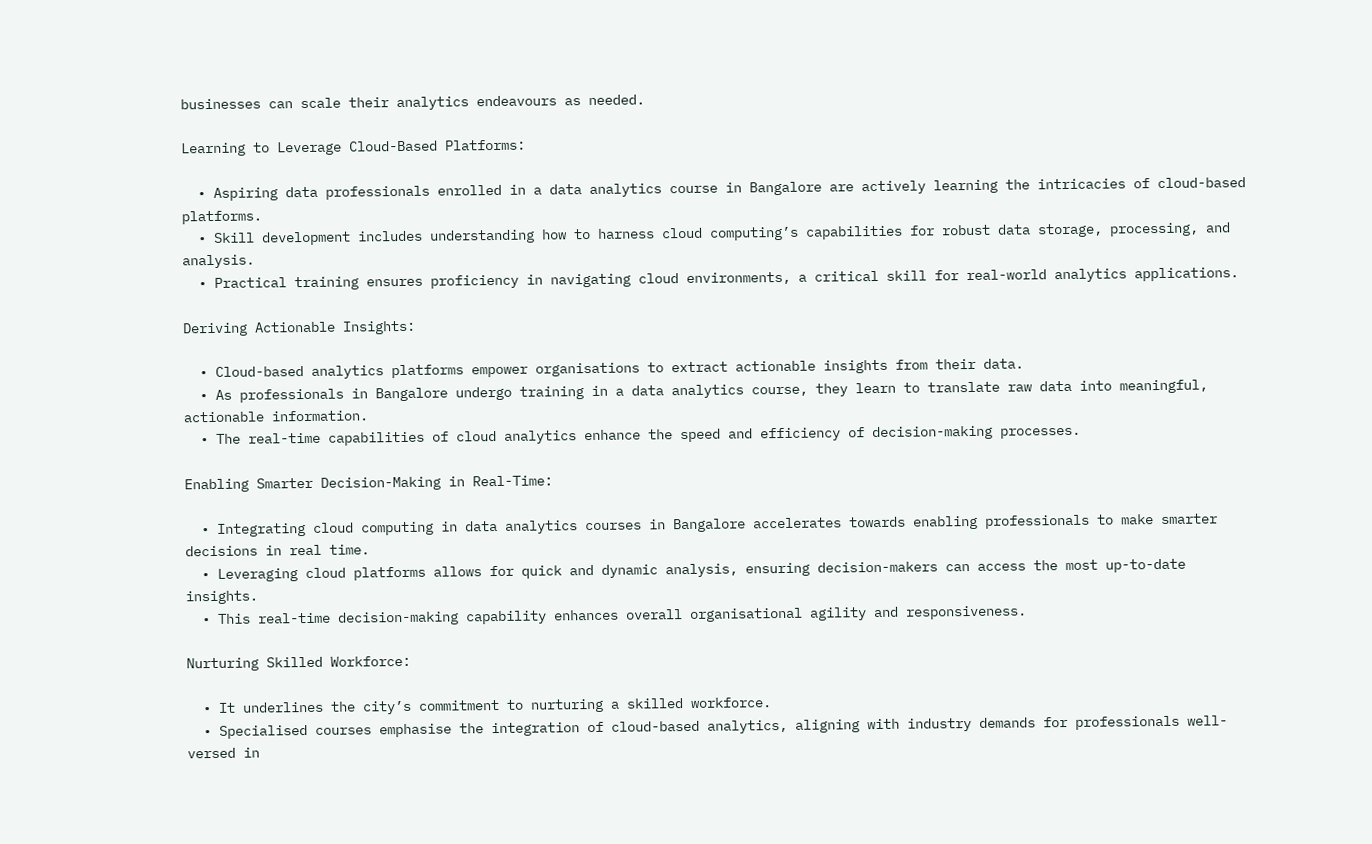businesses can scale their analytics endeavours as needed.

Learning to Leverage Cloud-Based Platforms:

  • Aspiring data professionals enrolled in a data analytics course in Bangalore are actively learning the intricacies of cloud-based platforms.
  • Skill development includes understanding how to harness cloud computing’s capabilities for robust data storage, processing, and analysis.
  • Practical training ensures proficiency in navigating cloud environments, a critical skill for real-world analytics applications.

Deriving Actionable Insights:

  • Cloud-based analytics platforms empower organisations to extract actionable insights from their data.
  • As professionals in Bangalore undergo training in a data analytics course, they learn to translate raw data into meaningful, actionable information.
  • The real-time capabilities of cloud analytics enhance the speed and efficiency of decision-making processes.

Enabling Smarter Decision-Making in Real-Time:

  • Integrating cloud computing in data analytics courses in Bangalore accelerates towards enabling professionals to make smarter decisions in real time.
  • Leveraging cloud platforms allows for quick and dynamic analysis, ensuring decision-makers can access the most up-to-date insights.
  • This real-time decision-making capability enhances overall organisational agility and responsiveness.

Nurturing Skilled Workforce:

  • It underlines the city’s commitment to nurturing a skilled workforce.
  • Specialised courses emphasise the integration of cloud-based analytics, aligning with industry demands for professionals well-versed in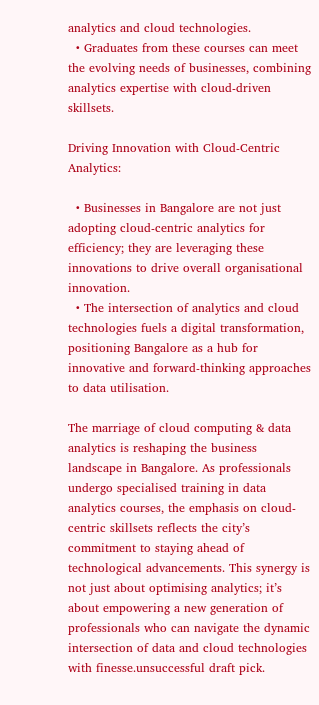analytics and cloud technologies.
  • Graduates from these courses can meet the evolving needs of businesses, combining analytics expertise with cloud-driven skillsets.

Driving Innovation with Cloud-Centric Analytics:

  • Businesses in Bangalore are not just adopting cloud-centric analytics for efficiency; they are leveraging these innovations to drive overall organisational innovation.
  • The intersection of analytics and cloud technologies fuels a digital transformation, positioning Bangalore as a hub for innovative and forward-thinking approaches to data utilisation.

The marriage of cloud computing & data analytics is reshaping the business landscape in Bangalore. As professionals undergo specialised training in data analytics courses, the emphasis on cloud-centric skillsets reflects the city’s commitment to staying ahead of technological advancements. This synergy is not just about optimising analytics; it’s about empowering a new generation of professionals who can navigate the dynamic intersection of data and cloud technologies with finesse.unsuccessful draft pick.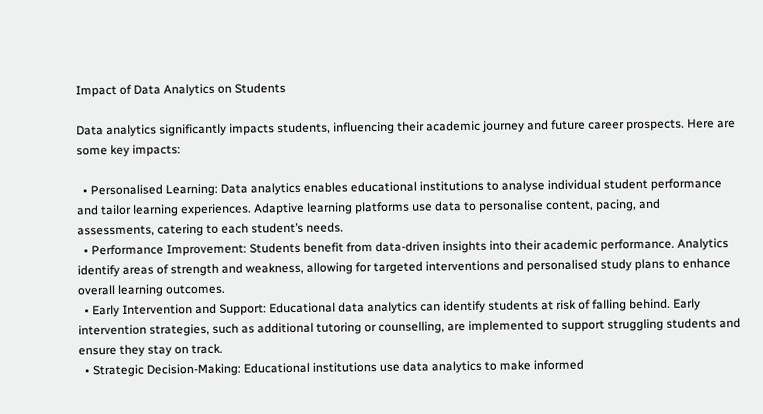Impact of Data Analytics on Students

Data analytics significantly impacts students, influencing their academic journey and future career prospects. Here are some key impacts:

  • Personalised Learning: Data analytics enables educational institutions to analyse individual student performance and tailor learning experiences. Adaptive learning platforms use data to personalise content, pacing, and assessments, catering to each student’s needs.
  • Performance Improvement: Students benefit from data-driven insights into their academic performance. Analytics identify areas of strength and weakness, allowing for targeted interventions and personalised study plans to enhance overall learning outcomes.
  • Early Intervention and Support: Educational data analytics can identify students at risk of falling behind. Early intervention strategies, such as additional tutoring or counselling, are implemented to support struggling students and ensure they stay on track.
  • Strategic Decision-Making: Educational institutions use data analytics to make informed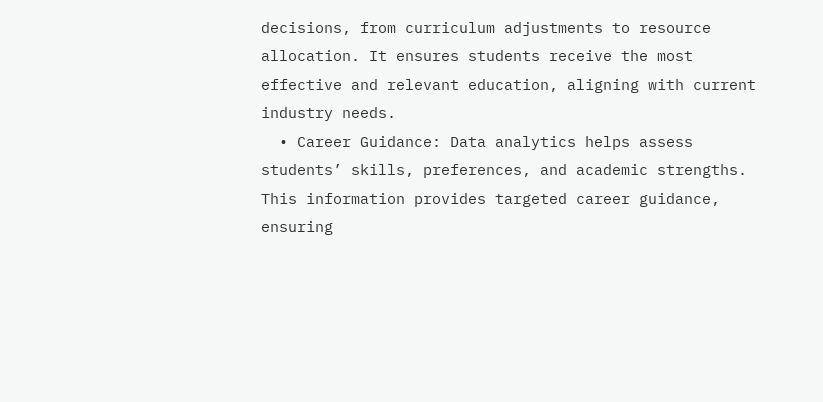decisions, from curriculum adjustments to resource allocation. It ensures students receive the most effective and relevant education, aligning with current industry needs.
  • Career Guidance: Data analytics helps assess students’ skills, preferences, and academic strengths. This information provides targeted career guidance, ensuring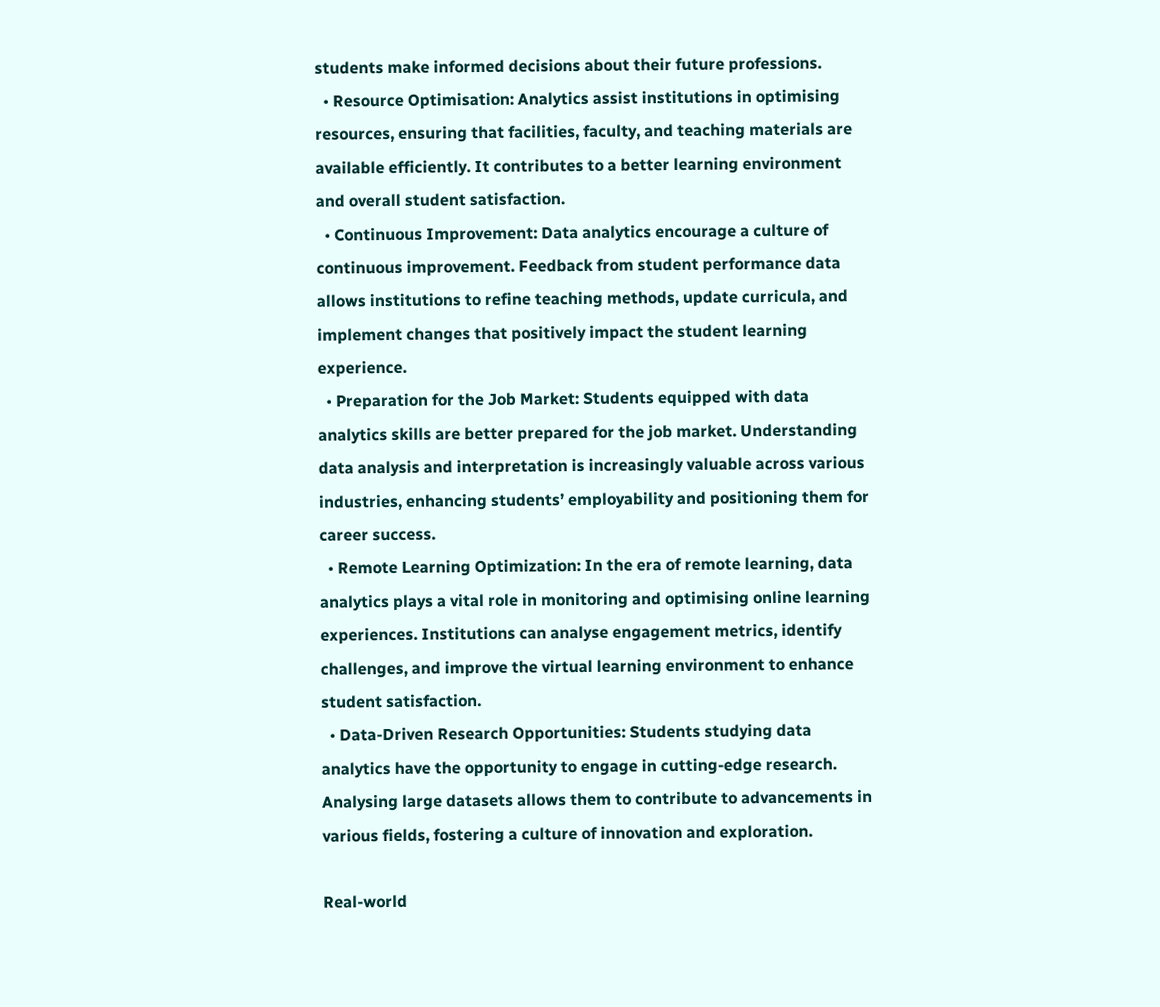students make informed decisions about their future professions.
  • Resource Optimisation: Analytics assist institutions in optimising resources, ensuring that facilities, faculty, and teaching materials are available efficiently. It contributes to a better learning environment and overall student satisfaction.
  • Continuous Improvement: Data analytics encourage a culture of continuous improvement. Feedback from student performance data allows institutions to refine teaching methods, update curricula, and implement changes that positively impact the student learning experience.
  • Preparation for the Job Market: Students equipped with data analytics skills are better prepared for the job market. Understanding data analysis and interpretation is increasingly valuable across various industries, enhancing students’ employability and positioning them for career success.
  • Remote Learning Optimization: In the era of remote learning, data analytics plays a vital role in monitoring and optimising online learning experiences. Institutions can analyse engagement metrics, identify challenges, and improve the virtual learning environment to enhance student satisfaction.
  • Data-Driven Research Opportunities: Students studying data analytics have the opportunity to engage in cutting-edge research. Analysing large datasets allows them to contribute to advancements in various fields, fostering a culture of innovation and exploration.

Real-world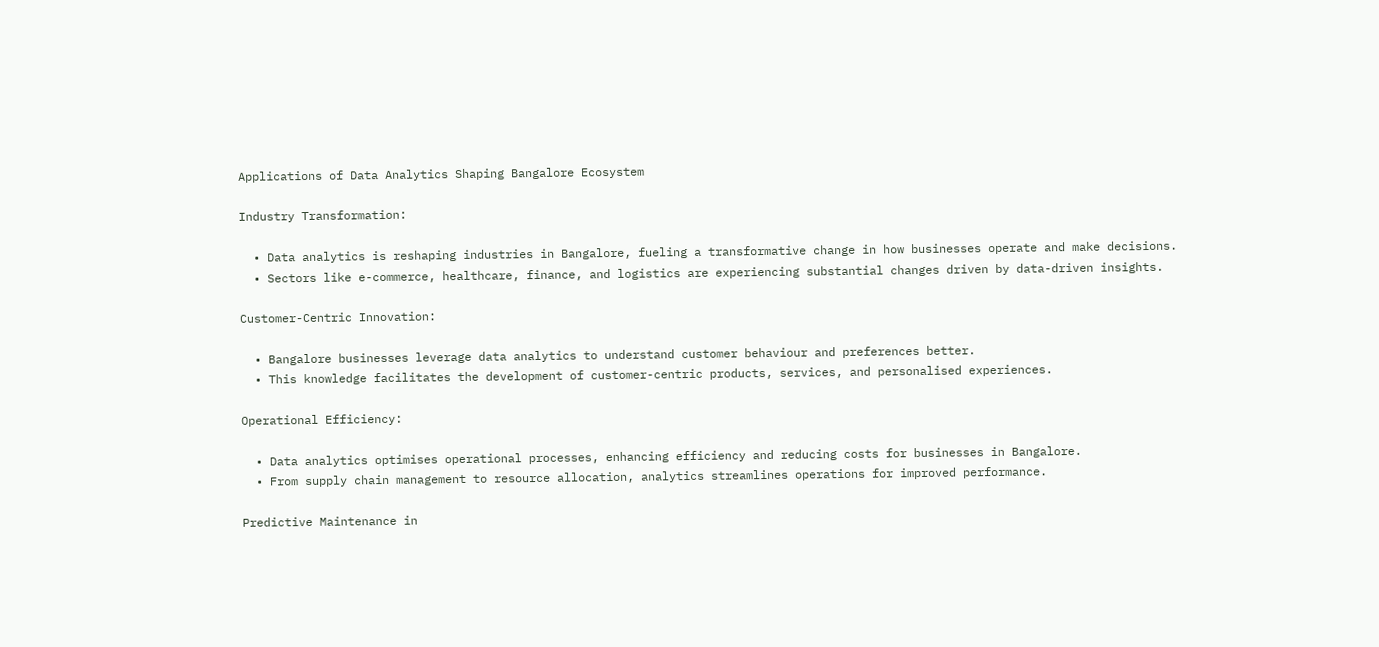Applications of Data Analytics Shaping Bangalore Ecosystem

Industry Transformation:

  • Data analytics is reshaping industries in Bangalore, fueling a transformative change in how businesses operate and make decisions.
  • Sectors like e-commerce, healthcare, finance, and logistics are experiencing substantial changes driven by data-driven insights.

Customer-Centric Innovation:

  • Bangalore businesses leverage data analytics to understand customer behaviour and preferences better.
  • This knowledge facilitates the development of customer-centric products, services, and personalised experiences.

Operational Efficiency:

  • Data analytics optimises operational processes, enhancing efficiency and reducing costs for businesses in Bangalore.
  • From supply chain management to resource allocation, analytics streamlines operations for improved performance.

Predictive Maintenance in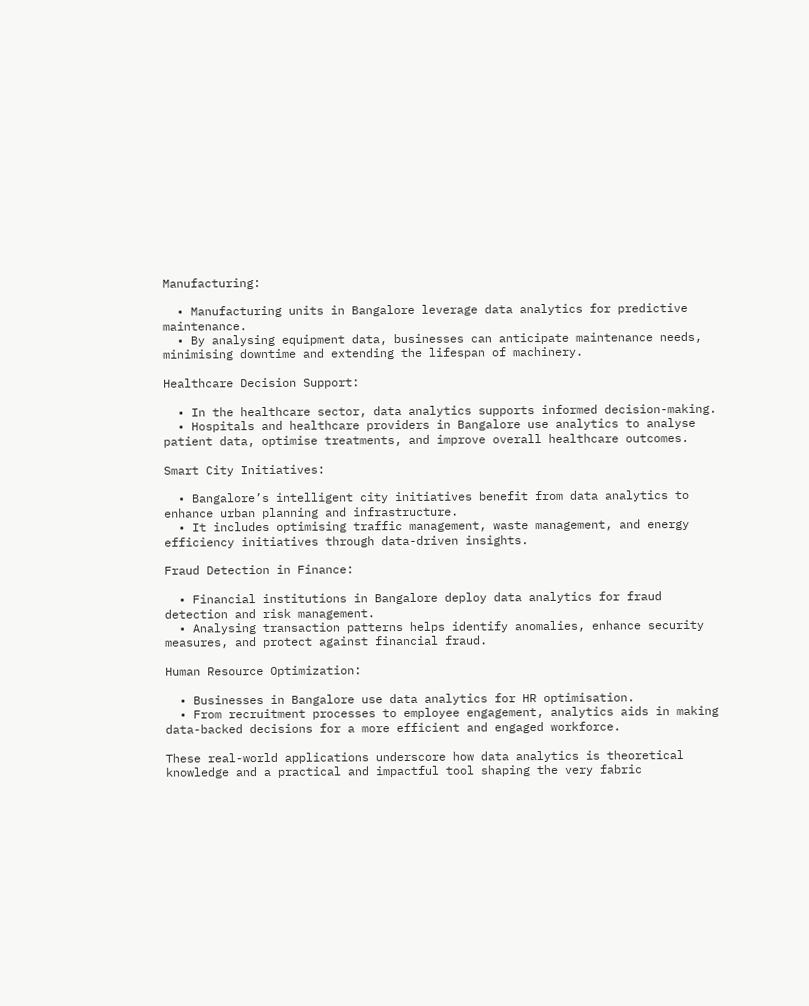Manufacturing:

  • Manufacturing units in Bangalore leverage data analytics for predictive maintenance.
  • By analysing equipment data, businesses can anticipate maintenance needs, minimising downtime and extending the lifespan of machinery.

Healthcare Decision Support:

  • In the healthcare sector, data analytics supports informed decision-making.
  • Hospitals and healthcare providers in Bangalore use analytics to analyse patient data, optimise treatments, and improve overall healthcare outcomes.

Smart City Initiatives:

  • Bangalore’s intelligent city initiatives benefit from data analytics to enhance urban planning and infrastructure.
  • It includes optimising traffic management, waste management, and energy efficiency initiatives through data-driven insights.

Fraud Detection in Finance:

  • Financial institutions in Bangalore deploy data analytics for fraud detection and risk management.
  • Analysing transaction patterns helps identify anomalies, enhance security measures, and protect against financial fraud.

Human Resource Optimization:

  • Businesses in Bangalore use data analytics for HR optimisation.
  • From recruitment processes to employee engagement, analytics aids in making data-backed decisions for a more efficient and engaged workforce.

These real-world applications underscore how data analytics is theoretical knowledge and a practical and impactful tool shaping the very fabric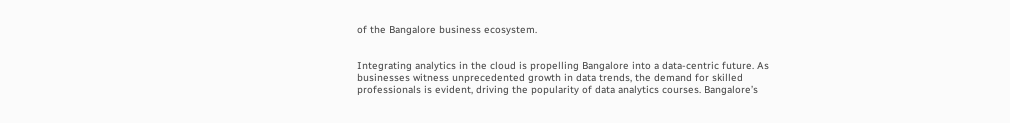of the Bangalore business ecosystem.


Integrating analytics in the cloud is propelling Bangalore into a data-centric future. As businesses witness unprecedented growth in data trends, the demand for skilled professionals is evident, driving the popularity of data analytics courses. Bangalore’s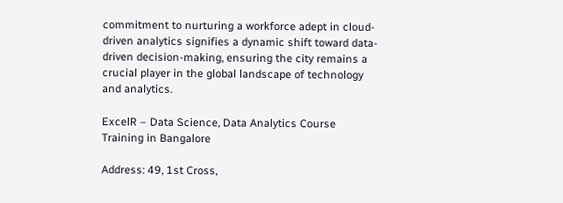commitment to nurturing a workforce adept in cloud-driven analytics signifies a dynamic shift toward data-driven decision-making, ensuring the city remains a crucial player in the global landscape of technology and analytics.

ExcelR – Data Science, Data Analytics Course Training in Bangalore

Address: 49, 1st Cross,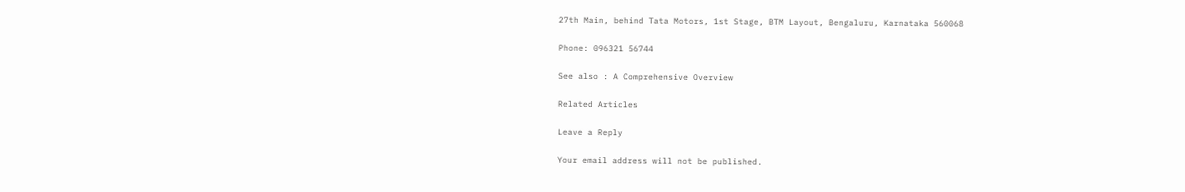27th Main, behind Tata Motors, 1st Stage, BTM Layout, Bengaluru, Karnataka 560068

Phone: 096321 56744

See also : A Comprehensive Overview

Related Articles

Leave a Reply

Your email address will not be published.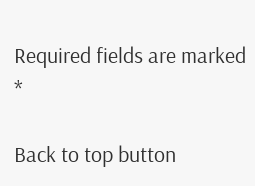Required fields are marked *

Back to top button